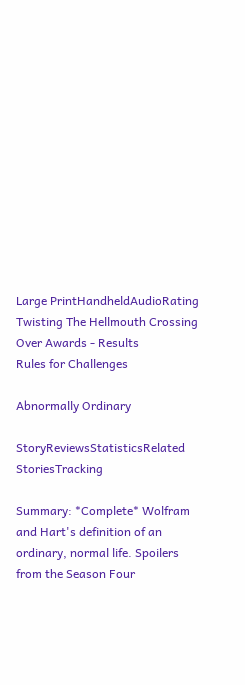Large PrintHandheldAudioRating
Twisting The Hellmouth Crossing Over Awards - Results
Rules for Challenges

Abnormally Ordinary

StoryReviewsStatisticsRelated StoriesTracking

Summary: *Complete* Wolfram and Hart's definition of an ordinary, normal life. Spoilers from the Season Four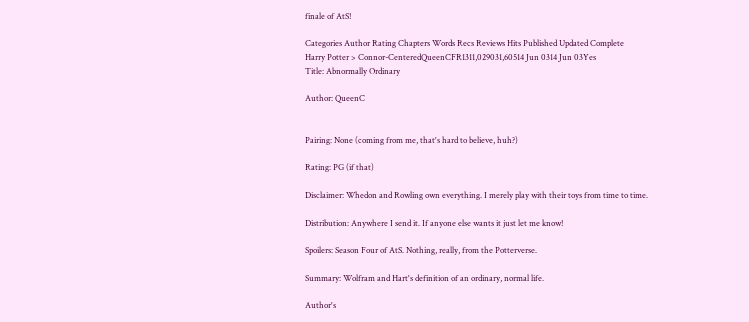finale of AtS!

Categories Author Rating Chapters Words Recs Reviews Hits Published Updated Complete
Harry Potter > Connor-CenteredQueenCFR1311,029031,60514 Jun 0314 Jun 03Yes
Title: Abnormally Ordinary

Author: QueenC


Pairing: None (coming from me, that's hard to believe, huh?)

Rating: PG (if that)

Disclaimer: Whedon and Rowling own everything. I merely play with their toys from time to time.

Distribution: Anywhere I send it. If anyone else wants it just let me know!

Spoilers: Season Four of AtS. Nothing, really, from the Potterverse.

Summary: Wolfram and Hart's definition of an ordinary, normal life.

Author's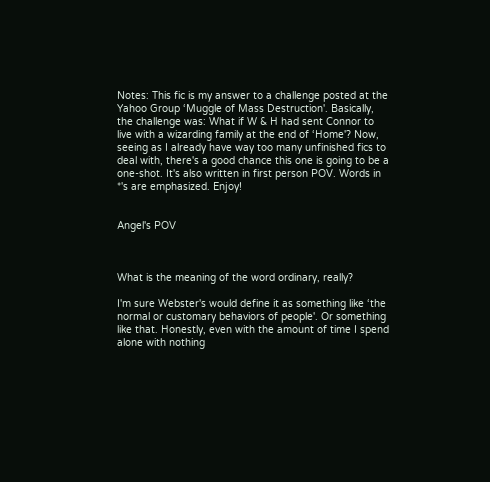Notes: This fic is my answer to a challenge posted at the Yahoo Group ‘Muggle of Mass Destruction'. Basically, the challenge was: What if W & H had sent Connor to live with a wizarding family at the end of ‘Home'? Now, seeing as I already have way too many unfinished fics to deal with, there's a good chance this one is going to be a one-shot. It's also written in first person POV. Words in *'s are emphasized. Enjoy!


Angel's POV



What is the meaning of the word ordinary, really?

I'm sure Webster's would define it as something like ‘the normal or customary behaviors of people'. Or something like that. Honestly, even with the amount of time I spend alone with nothing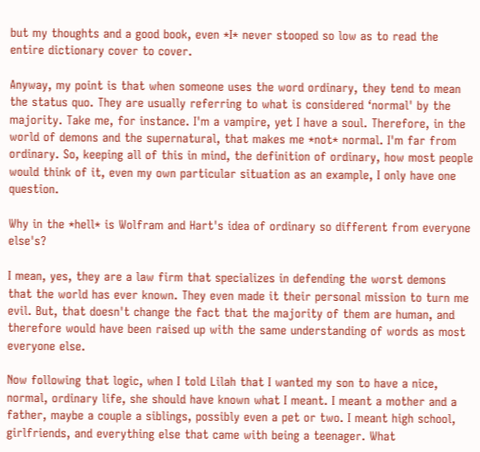but my thoughts and a good book, even *I* never stooped so low as to read the entire dictionary cover to cover.

Anyway, my point is that when someone uses the word ordinary, they tend to mean the status quo. They are usually referring to what is considered ‘normal' by the majority. Take me, for instance. I'm a vampire, yet I have a soul. Therefore, in the world of demons and the supernatural, that makes me *not* normal. I'm far from ordinary. So, keeping all of this in mind, the definition of ordinary, how most people would think of it, even my own particular situation as an example, I only have one question.

Why in the *hell* is Wolfram and Hart's idea of ordinary so different from everyone else's?

I mean, yes, they are a law firm that specializes in defending the worst demons that the world has ever known. They even made it their personal mission to turn me evil. But, that doesn't change the fact that the majority of them are human, and therefore would have been raised up with the same understanding of words as most everyone else.

Now following that logic, when I told Lilah that I wanted my son to have a nice, normal, ordinary life, she should have known what I meant. I meant a mother and a father, maybe a couple a siblings, possibly even a pet or two. I meant high school, girlfriends, and everything else that came with being a teenager. What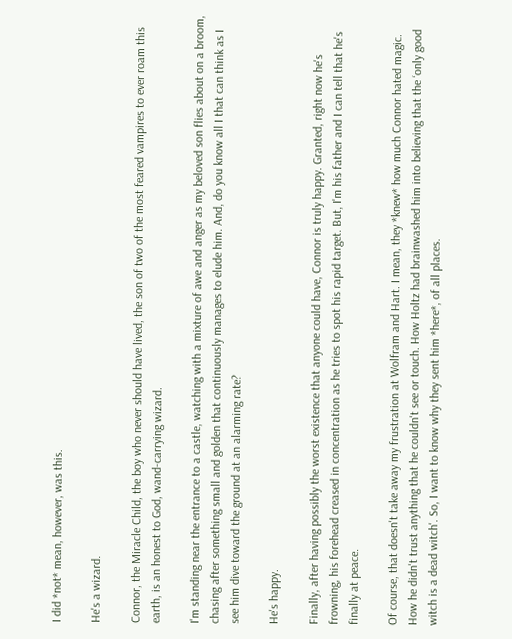I did *not* mean, however, was this.

He's a wizard.

Connor, the Miracle Child, the boy who never should have lived, the son of two of the most feared vampires to ever roam this earth, is an honest to God, wand-carrying wizard.

I'm standing near the entrance to a castle, watching with a mixture of awe and anger as my beloved son flies about on a broom, chasing after something small and golden that continuously manages to elude him. And, do you know all I that can think as I see him dive toward the ground at an alarming rate?

He's happy.

Finally, after having possibly the worst existence that anyone could have, Connor is truly happy. Granted, right now he's frowning, his forehead creased in concentration as he tries to spot his rapid target. But, I'm his father and I can tell that he's finally at peace.

Of course, that doesn't take away my frustration at Wolfram and Hart. I mean, they *knew* how much Connor hated magic. How he didn't trust anything that he couldn't see or touch. How Holtz had brainwashed him into believing that the ‘only good witch is a dead witch'. So, I want to know why they sent him *here*, of all places.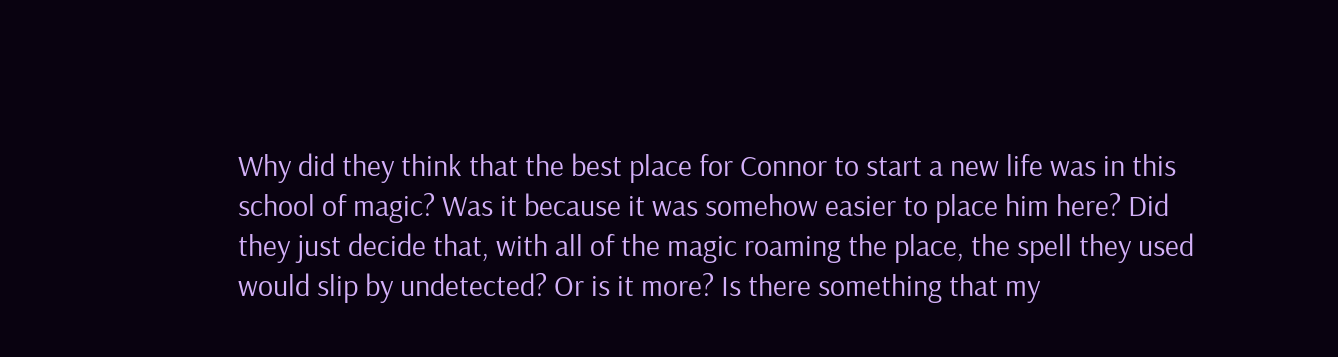Why did they think that the best place for Connor to start a new life was in this school of magic? Was it because it was somehow easier to place him here? Did they just decide that, with all of the magic roaming the place, the spell they used would slip by undetected? Or is it more? Is there something that my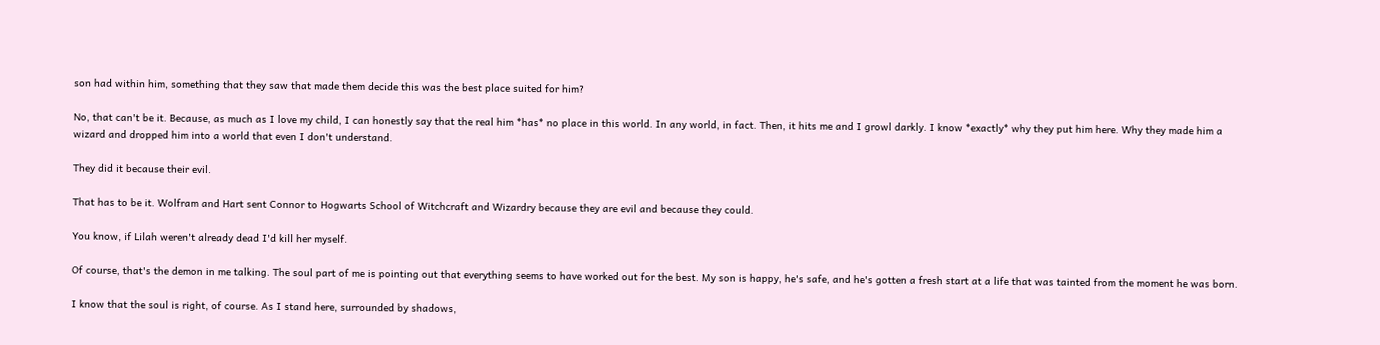son had within him, something that they saw that made them decide this was the best place suited for him?

No, that can't be it. Because, as much as I love my child, I can honestly say that the real him *has* no place in this world. In any world, in fact. Then, it hits me and I growl darkly. I know *exactly* why they put him here. Why they made him a wizard and dropped him into a world that even I don't understand.

They did it because their evil.

That has to be it. Wolfram and Hart sent Connor to Hogwarts School of Witchcraft and Wizardry because they are evil and because they could.

You know, if Lilah weren't already dead I'd kill her myself.

Of course, that's the demon in me talking. The soul part of me is pointing out that everything seems to have worked out for the best. My son is happy, he's safe, and he's gotten a fresh start at a life that was tainted from the moment he was born.

I know that the soul is right, of course. As I stand here, surrounded by shadows,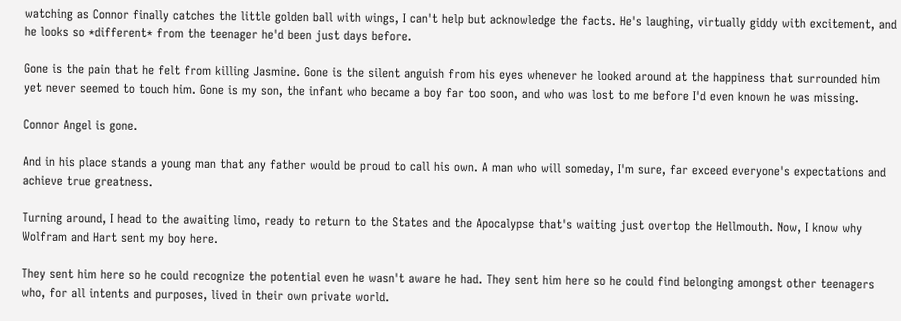watching as Connor finally catches the little golden ball with wings, I can't help but acknowledge the facts. He's laughing, virtually giddy with excitement, and he looks so *different* from the teenager he'd been just days before.

Gone is the pain that he felt from killing Jasmine. Gone is the silent anguish from his eyes whenever he looked around at the happiness that surrounded him yet never seemed to touch him. Gone is my son, the infant who became a boy far too soon, and who was lost to me before I'd even known he was missing.

Connor Angel is gone.

And in his place stands a young man that any father would be proud to call his own. A man who will someday, I'm sure, far exceed everyone's expectations and achieve true greatness.

Turning around, I head to the awaiting limo, ready to return to the States and the Apocalypse that's waiting just overtop the Hellmouth. Now, I know why Wolfram and Hart sent my boy here.

They sent him here so he could recognize the potential even he wasn't aware he had. They sent him here so he could find belonging amongst other teenagers who, for all intents and purposes, lived in their own private world.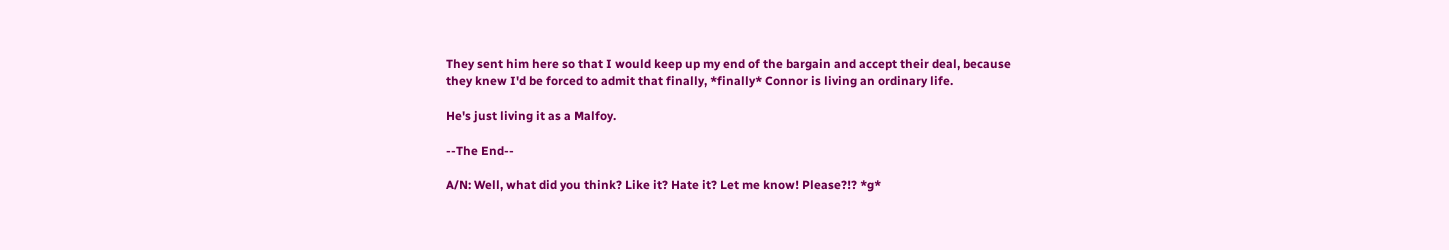They sent him here so that I would keep up my end of the bargain and accept their deal, because they knew I'd be forced to admit that finally, *finally* Connor is living an ordinary life.

He's just living it as a Malfoy.

--The End--

A/N: Well, what did you think? Like it? Hate it? Let me know! Please?!? *g*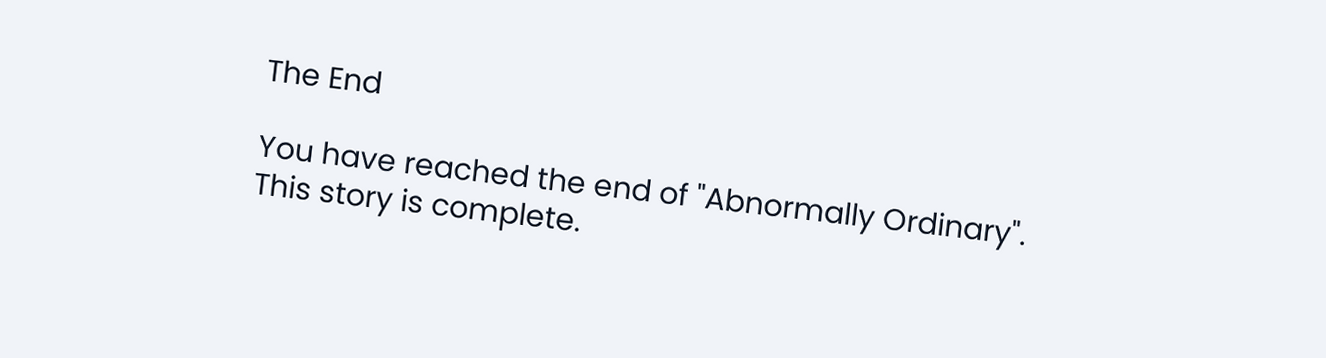The End

You have reached the end of "Abnormally Ordinary". This story is complete.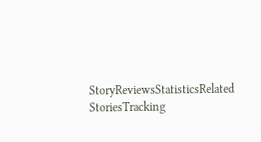StoryReviewsStatisticsRelated StoriesTracking